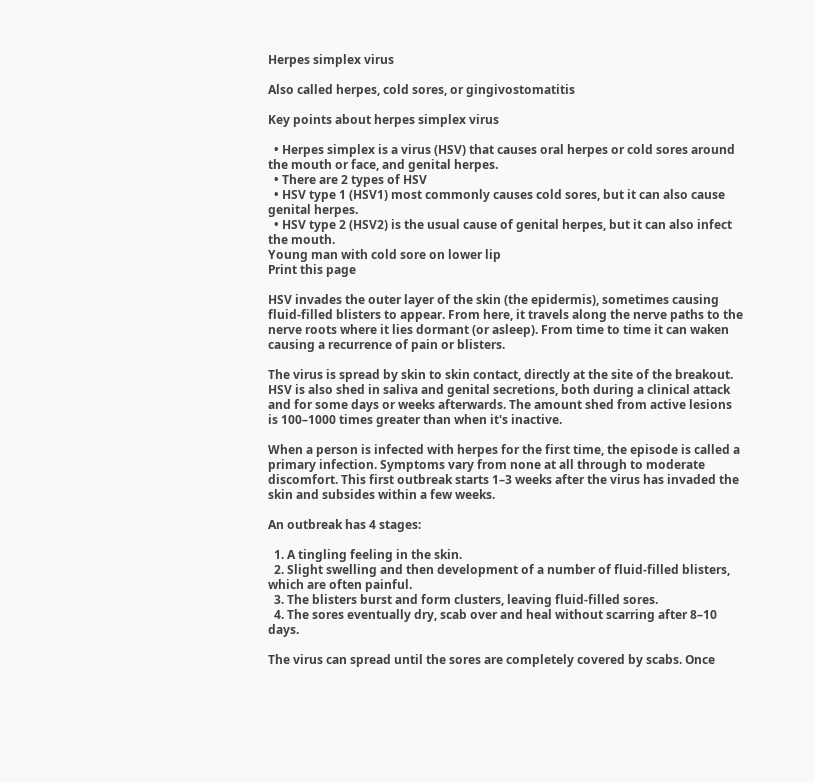Herpes simplex virus

Also called herpes, cold sores, or gingivostomatitis

Key points about herpes simplex virus

  • Herpes simplex is a virus (HSV) that causes oral herpes or cold sores around the mouth or face, and genital herpes.
  • There are 2 types of HSV
  • HSV type 1 (HSV1) most commonly causes cold sores, but it can also cause genital herpes.
  • HSV type 2 (HSV2) is the usual cause of genital herpes, but it can also infect the mouth.
Young man with cold sore on lower lip
Print this page

HSV invades the outer layer of the skin (the epidermis), sometimes causing fluid-filled blisters to appear. From here, it travels along the nerve paths to the nerve roots where it lies dormant (or asleep). From time to time it can waken causing a recurrence of pain or blisters.

The virus is spread by skin to skin contact, directly at the site of the breakout. HSV is also shed in saliva and genital secretions, both during a clinical attack and for some days or weeks afterwards. The amount shed from active lesions is 100–1000 times greater than when it's inactive.

When a person is infected with herpes for the first time, the episode is called a primary infection. Symptoms vary from none at all through to moderate discomfort. This first outbreak starts 1–3 weeks after the virus has invaded the skin and subsides within a few weeks.

An outbreak has 4 stages:

  1. A tingling feeling in the skin.
  2. Slight swelling and then development of a number of fluid-filled blisters, which are often painful.
  3. The blisters burst and form clusters, leaving fluid-filled sores.
  4. The sores eventually dry, scab over and heal without scarring after 8–10 days.

The virus can spread until the sores are completely covered by scabs. Once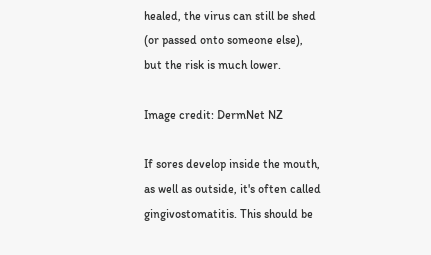healed, the virus can still be shed (or passed onto someone else), but the risk is much lower.

Image credit: DermNet NZ

If sores develop inside the mouth, as well as outside, it's often called gingivostomatitis. This should be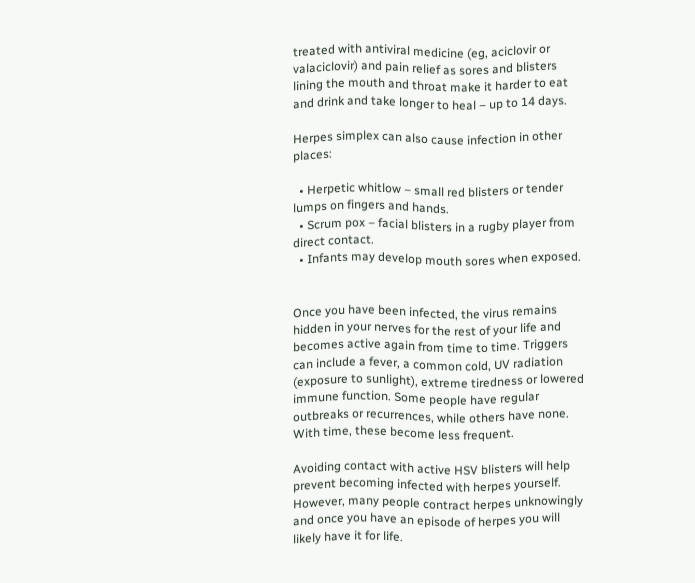treated with antiviral medicine (eg, aciclovir or valaciclovir) and pain relief as sores and blisters lining the mouth and throat make it harder to eat and drink and take longer to heal – up to 14 days.

Herpes simplex can also cause infection in other places:

  • Herpetic whitlow – small red blisters or tender lumps on fingers and hands.
  • Scrum pox – facial blisters in a rugby player from direct contact.
  • Infants may develop mouth sores when exposed.


Once you have been infected, the virus remains hidden in your nerves for the rest of your life and becomes active again from time to time. Triggers can include a fever, a common cold, UV radiation (exposure to sunlight), extreme tiredness or lowered immune function. Some people have regular outbreaks or recurrences, while others have none. With time, these become less frequent.

Avoiding contact with active HSV blisters will help prevent becoming infected with herpes yourself. However, many people contract herpes unknowingly and once you have an episode of herpes you will likely have it for life.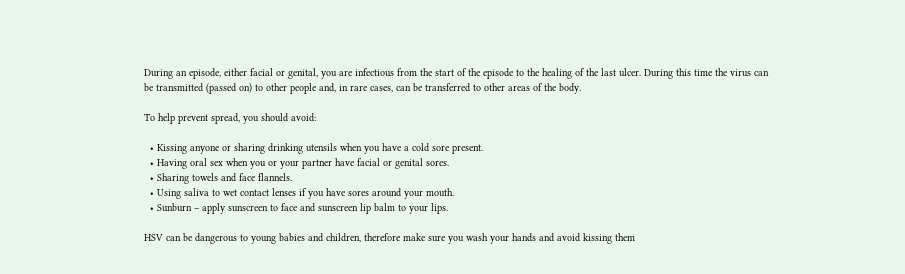During an episode, either facial or genital, you are infectious from the start of the episode to the healing of the last ulcer. During this time the virus can be transmitted (passed on) to other people and, in rare cases, can be transferred to other areas of the body.

To help prevent spread, you should avoid:

  • Kissing anyone or sharing drinking utensils when you have a cold sore present.
  • Having oral sex when you or your partner have facial or genital sores.
  • Sharing towels and face flannels.
  • Using saliva to wet contact lenses if you have sores around your mouth.
  • Sunburn – apply sunscreen to face and sunscreen lip balm to your lips.

HSV can be dangerous to young babies and children, therefore make sure you wash your hands and avoid kissing them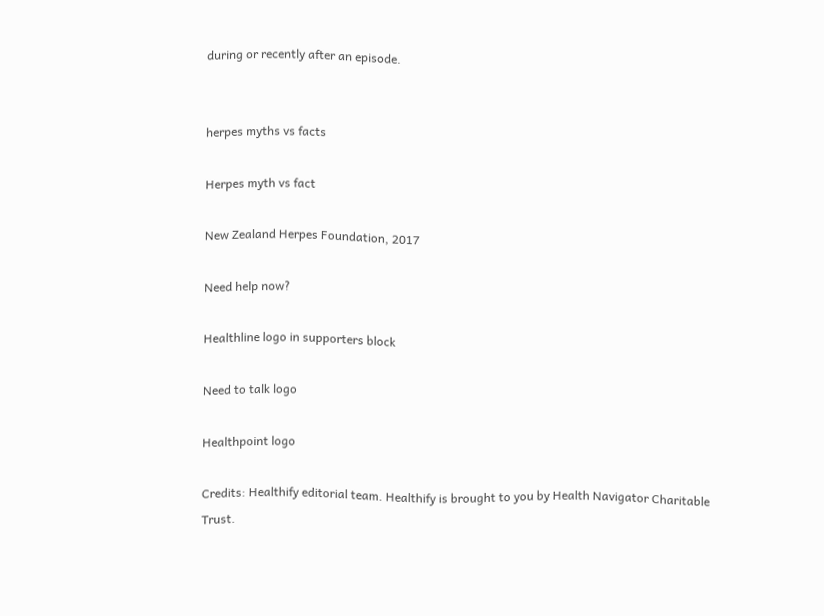during or recently after an episode.


herpes myths vs facts

Herpes myth vs fact

New Zealand Herpes Foundation, 2017

Need help now?

Healthline logo in supporters block

Need to talk logo

Healthpoint logo

Credits: Healthify editorial team. Healthify is brought to you by Health Navigator Charitable Trust.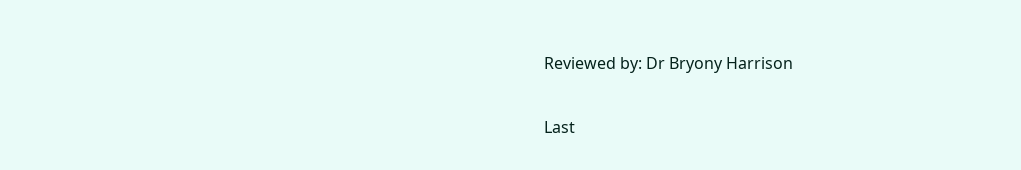Reviewed by: Dr Bryony Harrison

Last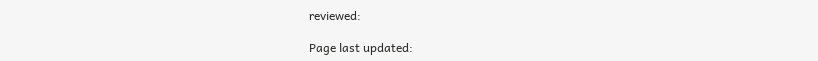reviewed:

Page last updated: